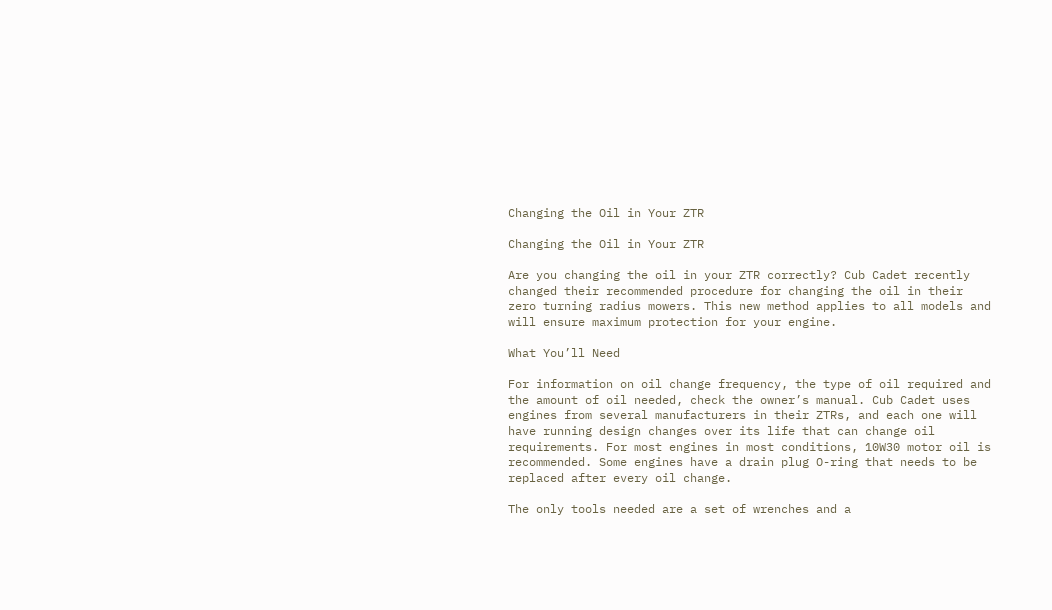Changing the Oil in Your ZTR

Changing the Oil in Your ZTR

Are you changing the oil in your ZTR correctly? Cub Cadet recently changed their recommended procedure for changing the oil in their zero turning radius mowers. This new method applies to all models and will ensure maximum protection for your engine.

What You’ll Need

For information on oil change frequency, the type of oil required and the amount of oil needed, check the owner’s manual. Cub Cadet uses engines from several manufacturers in their ZTRs, and each one will have running design changes over its life that can change oil requirements. For most engines in most conditions, 10W30 motor oil is recommended. Some engines have a drain plug O-ring that needs to be replaced after every oil change.

The only tools needed are a set of wrenches and a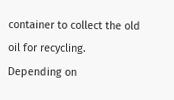container to collect the old oil for recycling. Depending on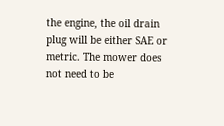the engine, the oil drain plug will be either SAE or metric. The mower does not need to be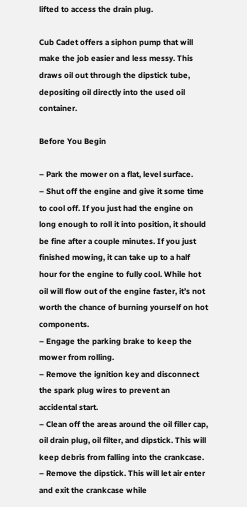lifted to access the drain plug.

Cub Cadet offers a siphon pump that will make the job easier and less messy. This draws oil out through the dipstick tube, depositing oil directly into the used oil container.

Before You Begin

– Park the mower on a flat, level surface.
– Shut off the engine and give it some time to cool off. If you just had the engine on long enough to roll it into position, it should be fine after a couple minutes. If you just finished mowing, it can take up to a half hour for the engine to fully cool. While hot oil will flow out of the engine faster, it’s not worth the chance of burning yourself on hot components.
– Engage the parking brake to keep the mower from rolling.
– Remove the ignition key and disconnect the spark plug wires to prevent an accidental start.
– Clean off the areas around the oil filler cap, oil drain plug, oil filter, and dipstick. This will keep debris from falling into the crankcase.
– Remove the dipstick. This will let air enter and exit the crankcase while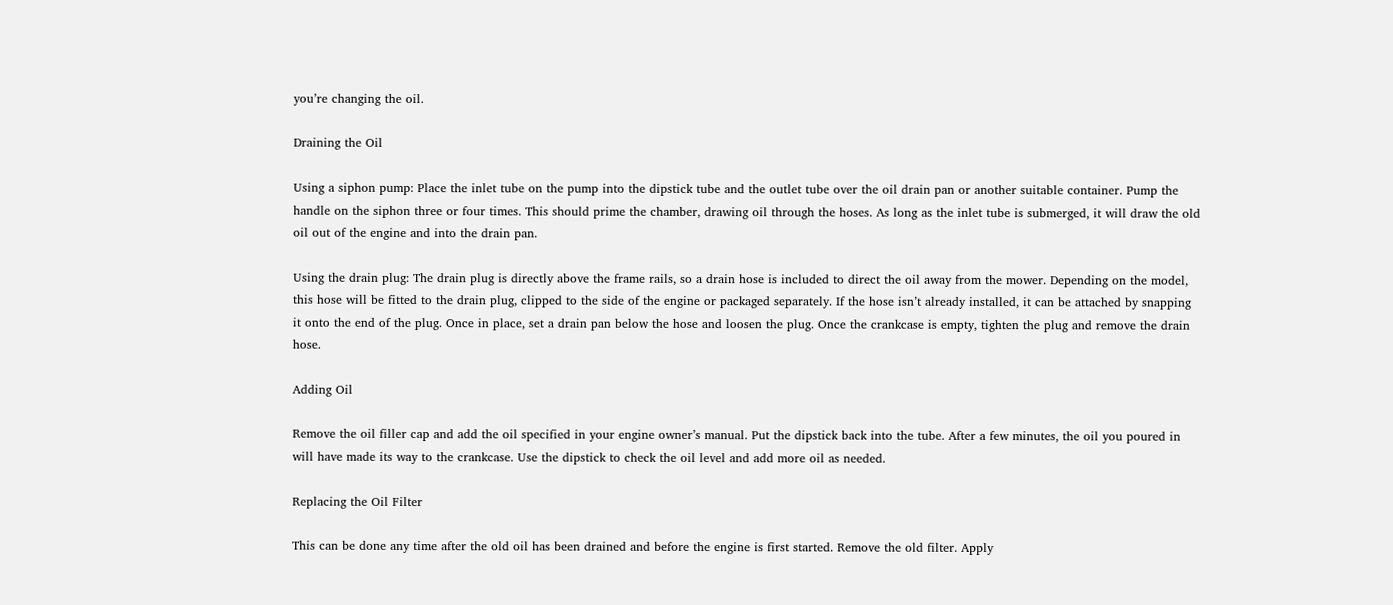you’re changing the oil.

Draining the Oil

Using a siphon pump: Place the inlet tube on the pump into the dipstick tube and the outlet tube over the oil drain pan or another suitable container. Pump the handle on the siphon three or four times. This should prime the chamber, drawing oil through the hoses. As long as the inlet tube is submerged, it will draw the old oil out of the engine and into the drain pan.

Using the drain plug: The drain plug is directly above the frame rails, so a drain hose is included to direct the oil away from the mower. Depending on the model, this hose will be fitted to the drain plug, clipped to the side of the engine or packaged separately. If the hose isn’t already installed, it can be attached by snapping it onto the end of the plug. Once in place, set a drain pan below the hose and loosen the plug. Once the crankcase is empty, tighten the plug and remove the drain hose.

Adding Oil

Remove the oil filler cap and add the oil specified in your engine owner’s manual. Put the dipstick back into the tube. After a few minutes, the oil you poured in will have made its way to the crankcase. Use the dipstick to check the oil level and add more oil as needed.

Replacing the Oil Filter

This can be done any time after the old oil has been drained and before the engine is first started. Remove the old filter. Apply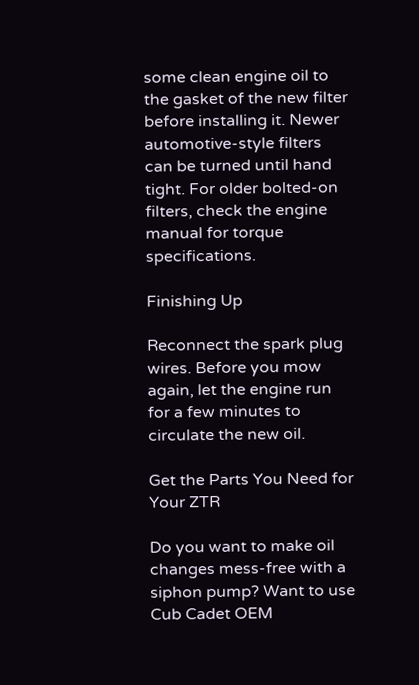some clean engine oil to the gasket of the new filter before installing it. Newer automotive-style filters can be turned until hand tight. For older bolted-on filters, check the engine manual for torque specifications.

Finishing Up

Reconnect the spark plug wires. Before you mow again, let the engine run for a few minutes to circulate the new oil.

Get the Parts You Need for Your ZTR

Do you want to make oil changes mess-free with a siphon pump? Want to use Cub Cadet OEM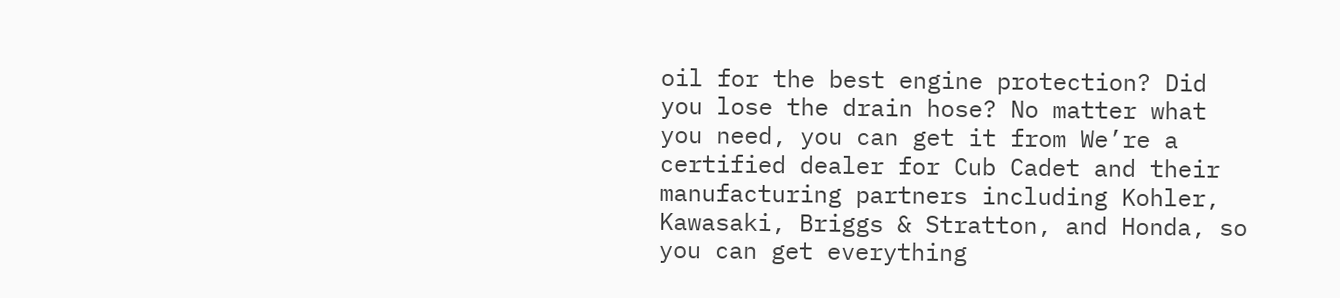oil for the best engine protection? Did you lose the drain hose? No matter what you need, you can get it from We’re a certified dealer for Cub Cadet and their manufacturing partners including Kohler, Kawasaki, Briggs & Stratton, and Honda, so you can get everything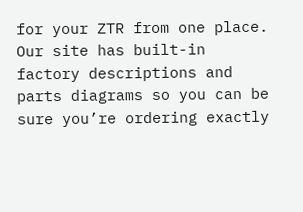for your ZTR from one place. Our site has built-in factory descriptions and parts diagrams so you can be sure you’re ordering exactly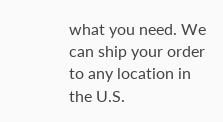what you need. We can ship your order to any location in the U.S.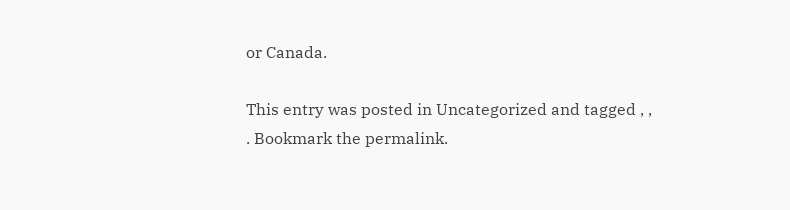or Canada.

This entry was posted in Uncategorized and tagged , , . Bookmark the permalink.